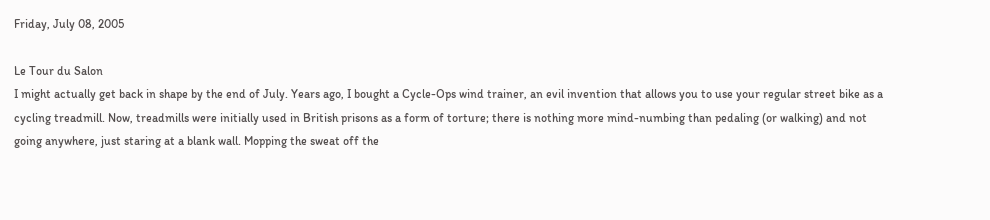Friday, July 08, 2005

Le Tour du Salon
I might actually get back in shape by the end of July. Years ago, I bought a Cycle-Ops wind trainer, an evil invention that allows you to use your regular street bike as a cycling treadmill. Now, treadmills were initially used in British prisons as a form of torture; there is nothing more mind-numbing than pedaling (or walking) and not going anywhere, just staring at a blank wall. Mopping the sweat off the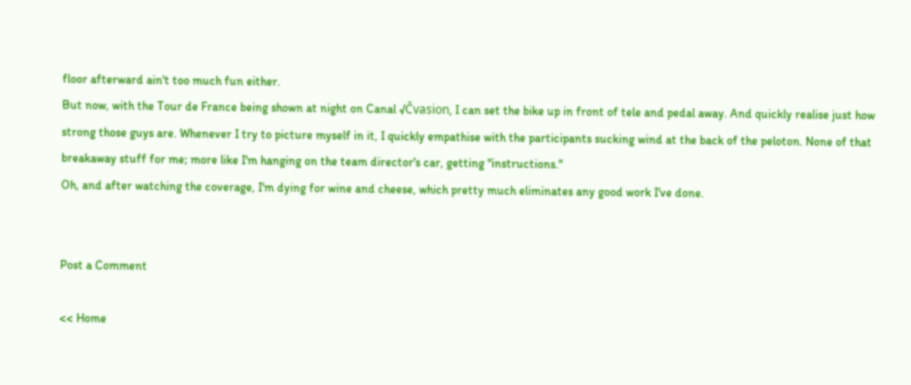floor afterward ain't too much fun either.
But now, with the Tour de France being shown at night on Canal √Čvasion, I can set the bike up in front of tele and pedal away. And quickly realise just how strong those guys are. Whenever I try to picture myself in it, I quickly empathise with the participants sucking wind at the back of the peloton. None of that breakaway stuff for me; more like I'm hanging on the team director's car, getting "instructions."
Oh, and after watching the coverage, I'm dying for wine and cheese, which pretty much eliminates any good work I've done.


Post a Comment

<< Home